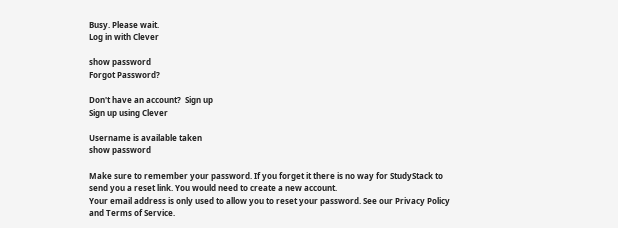Busy. Please wait.
Log in with Clever

show password
Forgot Password?

Don't have an account?  Sign up
Sign up using Clever

Username is available taken
show password

Make sure to remember your password. If you forget it there is no way for StudyStack to send you a reset link. You would need to create a new account.
Your email address is only used to allow you to reset your password. See our Privacy Policy and Terms of Service.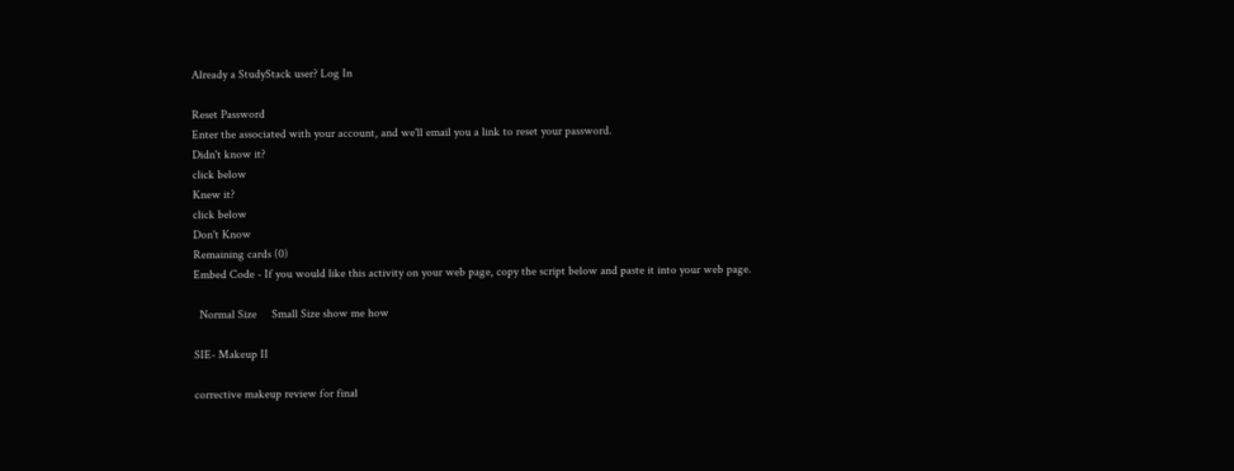Already a StudyStack user? Log In

Reset Password
Enter the associated with your account, and we'll email you a link to reset your password.
Didn't know it?
click below
Knew it?
click below
Don't Know
Remaining cards (0)
Embed Code - If you would like this activity on your web page, copy the script below and paste it into your web page.

  Normal Size     Small Size show me how

SIE- Makeup II

corrective makeup review for final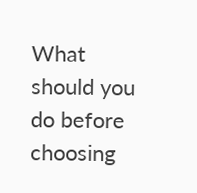What should you do before choosing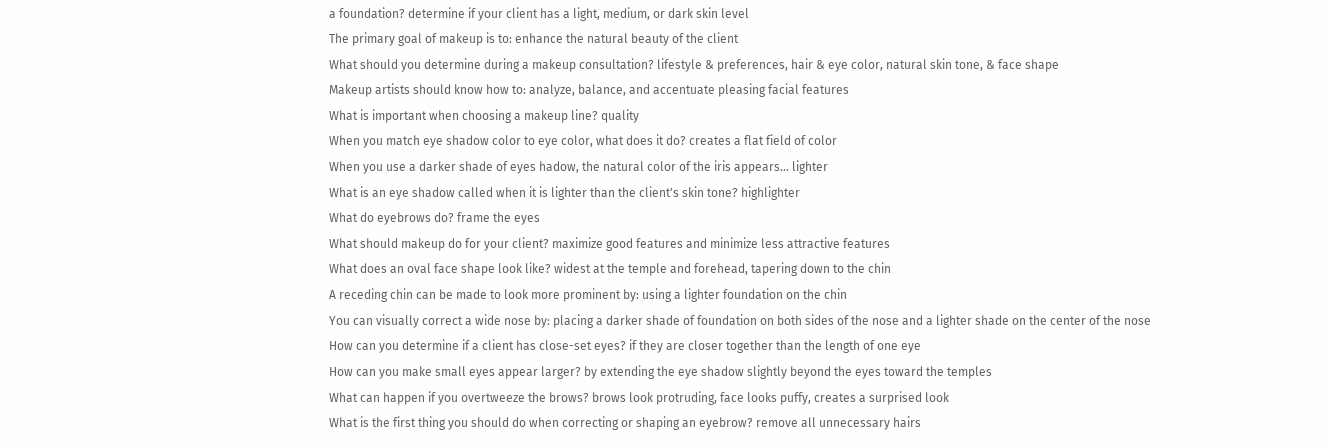a foundation? determine if your client has a light, medium, or dark skin level
The primary goal of makeup is to: enhance the natural beauty of the client
What should you determine during a makeup consultation? lifestyle & preferences, hair & eye color, natural skin tone, & face shape
Makeup artists should know how to: analyze, balance, and accentuate pleasing facial features
What is important when choosing a makeup line? quality
When you match eye shadow color to eye color, what does it do? creates a flat field of color
When you use a darker shade of eyes hadow, the natural color of the iris appears... lighter
What is an eye shadow called when it is lighter than the client's skin tone? highlighter
What do eyebrows do? frame the eyes
What should makeup do for your client? maximize good features and minimize less attractive features
What does an oval face shape look like? widest at the temple and forehead, tapering down to the chin
A receding chin can be made to look more prominent by: using a lighter foundation on the chin
You can visually correct a wide nose by: placing a darker shade of foundation on both sides of the nose and a lighter shade on the center of the nose
How can you determine if a client has close-set eyes? if they are closer together than the length of one eye
How can you make small eyes appear larger? by extending the eye shadow slightly beyond the eyes toward the temples
What can happen if you overtweeze the brows? brows look protruding, face looks puffy, creates a surprised look
What is the first thing you should do when correcting or shaping an eyebrow? remove all unnecessary hairs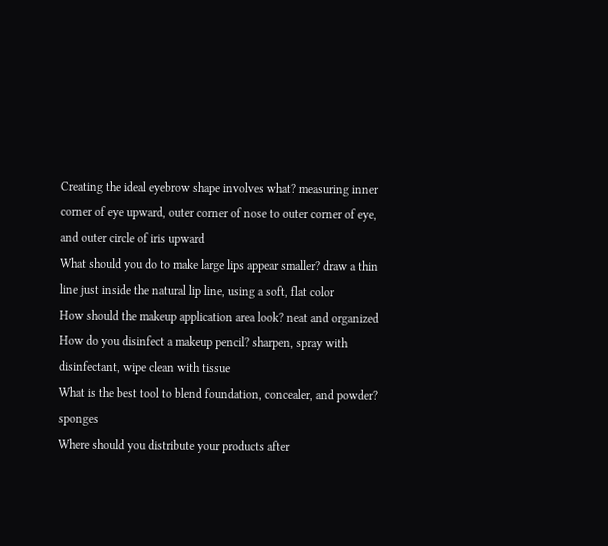Creating the ideal eyebrow shape involves what? measuring inner corner of eye upward, outer corner of nose to outer corner of eye, and outer circle of iris upward
What should you do to make large lips appear smaller? draw a thin line just inside the natural lip line, using a soft, flat color
How should the makeup application area look? neat and organized
How do you disinfect a makeup pencil? sharpen, spray with disinfectant, wipe clean with tissue
What is the best tool to blend foundation, concealer, and powder? sponges
Where should you distribute your products after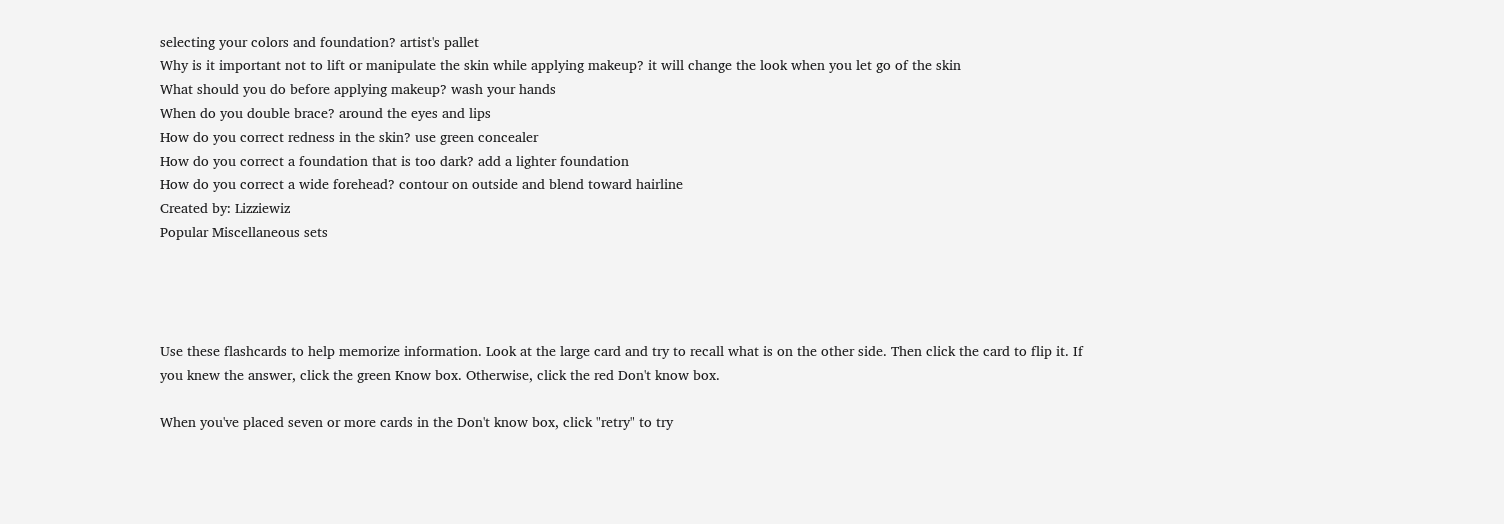selecting your colors and foundation? artist's pallet
Why is it important not to lift or manipulate the skin while applying makeup? it will change the look when you let go of the skin
What should you do before applying makeup? wash your hands
When do you double brace? around the eyes and lips
How do you correct redness in the skin? use green concealer
How do you correct a foundation that is too dark? add a lighter foundation
How do you correct a wide forehead? contour on outside and blend toward hairline
Created by: Lizziewiz
Popular Miscellaneous sets




Use these flashcards to help memorize information. Look at the large card and try to recall what is on the other side. Then click the card to flip it. If you knew the answer, click the green Know box. Otherwise, click the red Don't know box.

When you've placed seven or more cards in the Don't know box, click "retry" to try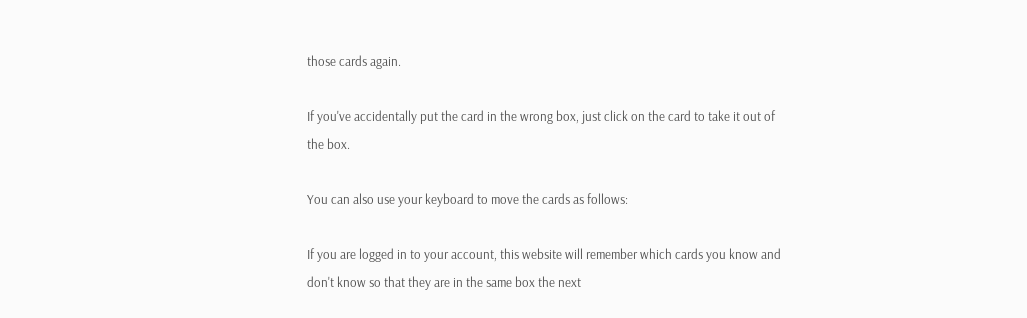those cards again.

If you've accidentally put the card in the wrong box, just click on the card to take it out of the box.

You can also use your keyboard to move the cards as follows:

If you are logged in to your account, this website will remember which cards you know and don't know so that they are in the same box the next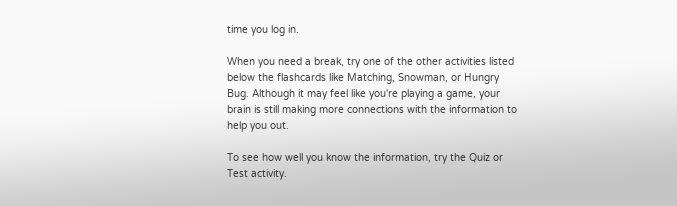time you log in.

When you need a break, try one of the other activities listed below the flashcards like Matching, Snowman, or Hungry Bug. Although it may feel like you're playing a game, your brain is still making more connections with the information to help you out.

To see how well you know the information, try the Quiz or Test activity.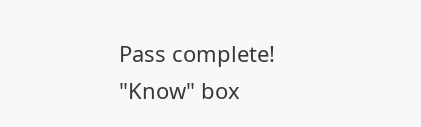Pass complete!
"Know" box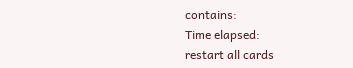contains:
Time elapsed:
restart all cards